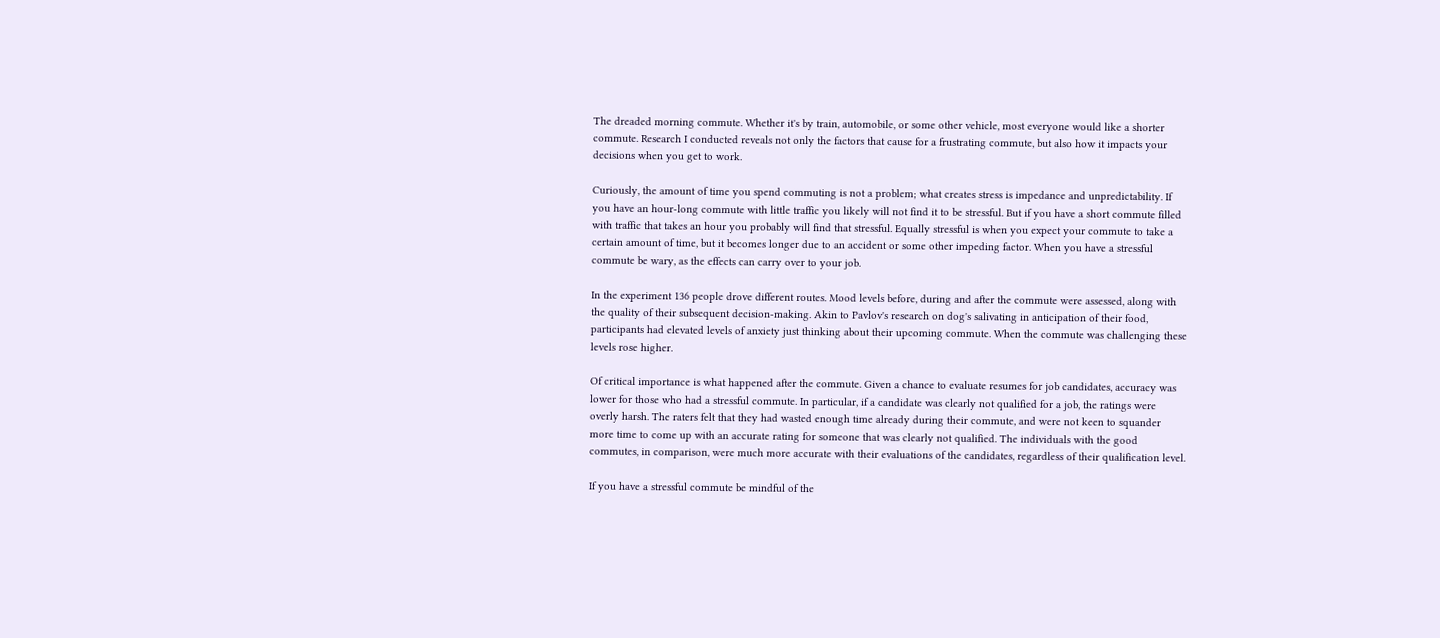The dreaded morning commute. Whether it's by train, automobile, or some other vehicle, most everyone would like a shorter commute. Research I conducted reveals not only the factors that cause for a frustrating commute, but also how it impacts your decisions when you get to work.

Curiously, the amount of time you spend commuting is not a problem; what creates stress is impedance and unpredictability. If you have an hour-long commute with little traffic you likely will not find it to be stressful. But if you have a short commute filled with traffic that takes an hour you probably will find that stressful. Equally stressful is when you expect your commute to take a certain amount of time, but it becomes longer due to an accident or some other impeding factor. When you have a stressful commute be wary, as the effects can carry over to your job.

In the experiment 136 people drove different routes. Mood levels before, during and after the commute were assessed, along with the quality of their subsequent decision-making. Akin to Pavlov's research on dog's salivating in anticipation of their food, participants had elevated levels of anxiety just thinking about their upcoming commute. When the commute was challenging these levels rose higher.

Of critical importance is what happened after the commute. Given a chance to evaluate resumes for job candidates, accuracy was lower for those who had a stressful commute. In particular, if a candidate was clearly not qualified for a job, the ratings were overly harsh. The raters felt that they had wasted enough time already during their commute, and were not keen to squander more time to come up with an accurate rating for someone that was clearly not qualified. The individuals with the good commutes, in comparison, were much more accurate with their evaluations of the candidates, regardless of their qualification level.

If you have a stressful commute be mindful of the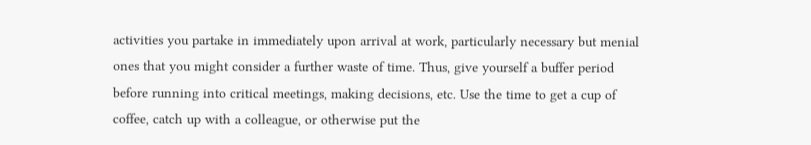activities you partake in immediately upon arrival at work, particularly necessary but menial ones that you might consider a further waste of time. Thus, give yourself a buffer period before running into critical meetings, making decisions, etc. Use the time to get a cup of coffee, catch up with a colleague, or otherwise put the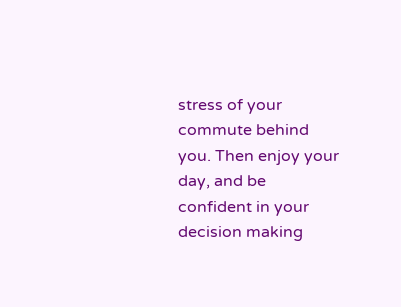stress of your commute behind you. Then enjoy your day, and be confident in your decision making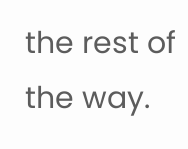the rest of the way.